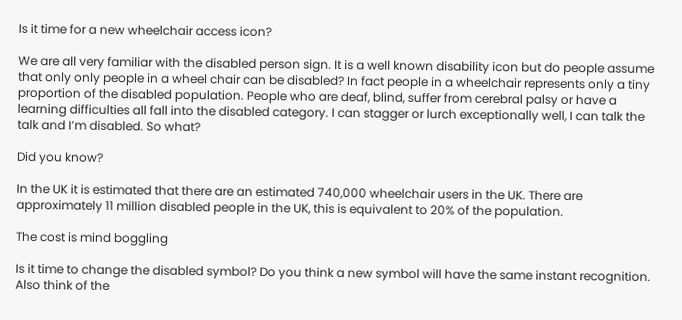Is it time for a new wheelchair access icon?

We are all very familiar with the disabled person sign. It is a well known disability icon but do people assume that only only people in a wheel chair can be disabled? In fact people in a wheelchair represents only a tiny proportion of the disabled population. People who are deaf, blind, suffer from cerebral palsy or have a learning difficulties all fall into the disabled category. I can stagger or lurch exceptionally well, I can talk the talk and I’m disabled. So what?

Did you know?

In the UK it is estimated that there are an estimated 740,000 wheelchair users in the UK. There are approximately 11 million disabled people in the UK, this is equivalent to 20% of the population.

The cost is mind boggling

Is it time to change the disabled symbol? Do you think a new symbol will have the same instant recognition. Also think of the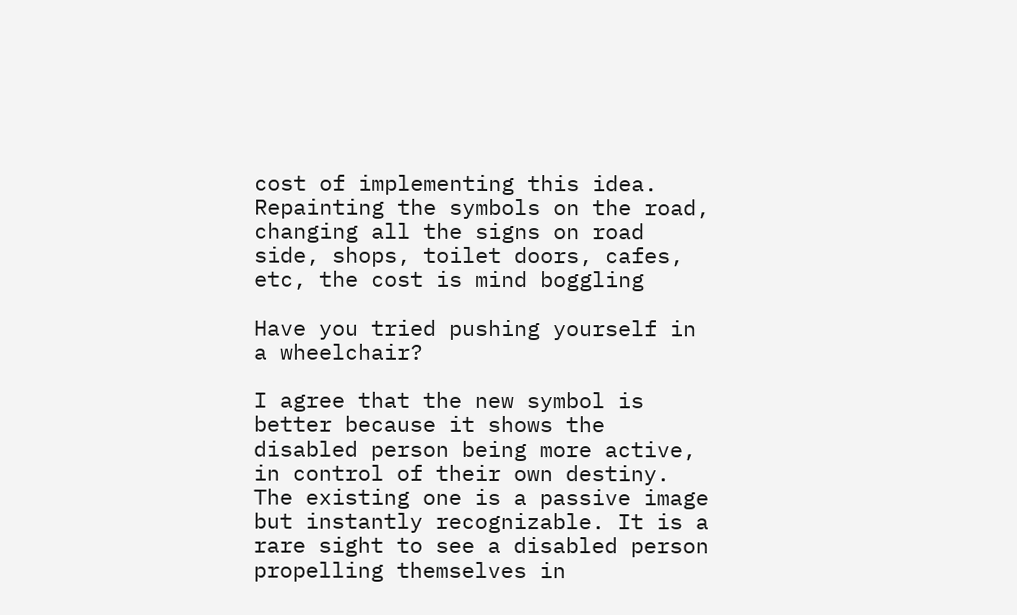cost of implementing this idea. Repainting the symbols on the road, changing all the signs on road side, shops, toilet doors, cafes, etc, the cost is mind boggling

Have you tried pushing yourself in a wheelchair?

I agree that the new symbol is better because it shows the disabled person being more active, in control of their own destiny. The existing one is a passive image but instantly recognizable. It is a rare sight to see a disabled person propelling themselves in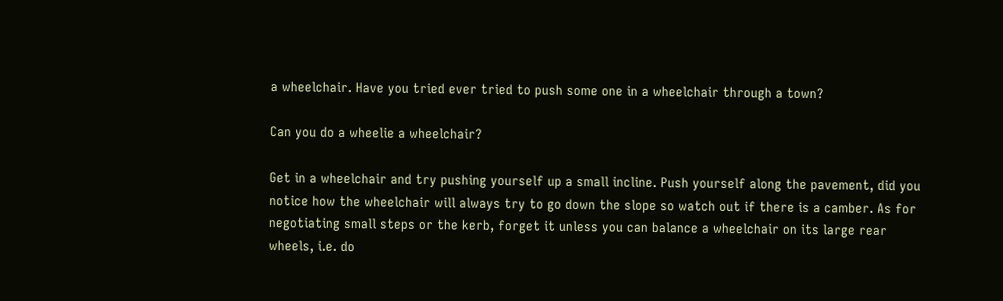a wheelchair. Have you tried ever tried to push some one in a wheelchair through a town?

Can you do a wheelie a wheelchair?

Get in a wheelchair and try pushing yourself up a small incline. Push yourself along the pavement, did you notice how the wheelchair will always try to go down the slope so watch out if there is a camber. As for negotiating small steps or the kerb, forget it unless you can balance a wheelchair on its large rear wheels, i.e. do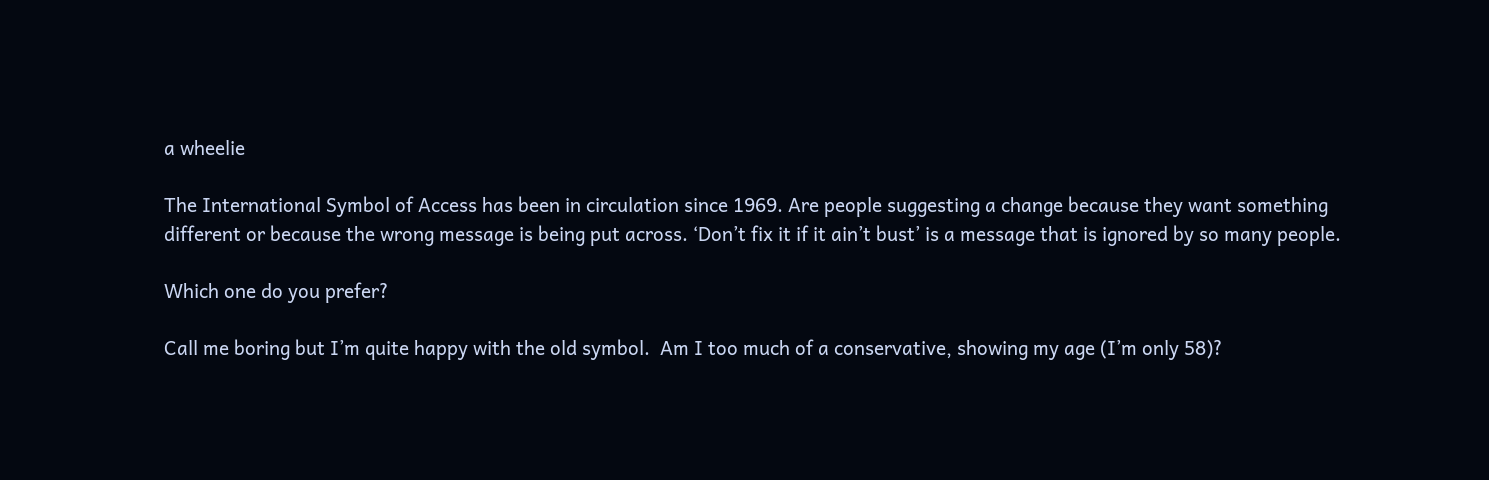a wheelie

The International Symbol of Access has been in circulation since 1969. Are people suggesting a change because they want something different or because the wrong message is being put across. ‘Don’t fix it if it ain’t bust’ is a message that is ignored by so many people.

Which one do you prefer?

Call me boring but I’m quite happy with the old symbol.  Am I too much of a conservative, showing my age (I’m only 58)?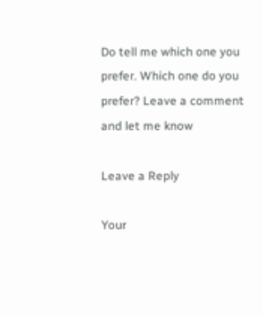Do tell me which one you prefer. Which one do you prefer? Leave a comment and let me know

Leave a Reply

Your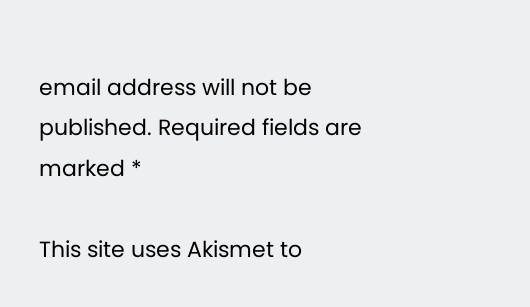email address will not be published. Required fields are marked *

This site uses Akismet to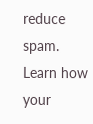reduce spam. Learn how your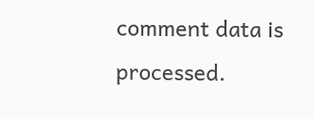comment data is processed.